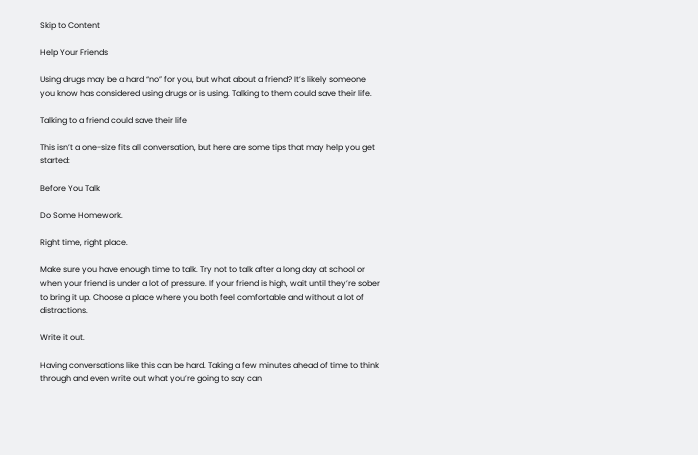Skip to Content

Help Your Friends

Using drugs may be a hard “no” for you, but what about a friend? It’s likely someone you know has considered using drugs or is using. Talking to them could save their life.

Talking to a friend could save their life

This isn’t a one-size fits all conversation, but here are some tips that may help you get started:

Before You Talk

Do Some Homework.

Right time, right place.

Make sure you have enough time to talk. Try not to talk after a long day at school or when your friend is under a lot of pressure. If your friend is high, wait until they’re sober to bring it up. Choose a place where you both feel comfortable and without a lot of distractions.

Write it out.

Having conversations like this can be hard. Taking a few minutes ahead of time to think through and even write out what you’re going to say can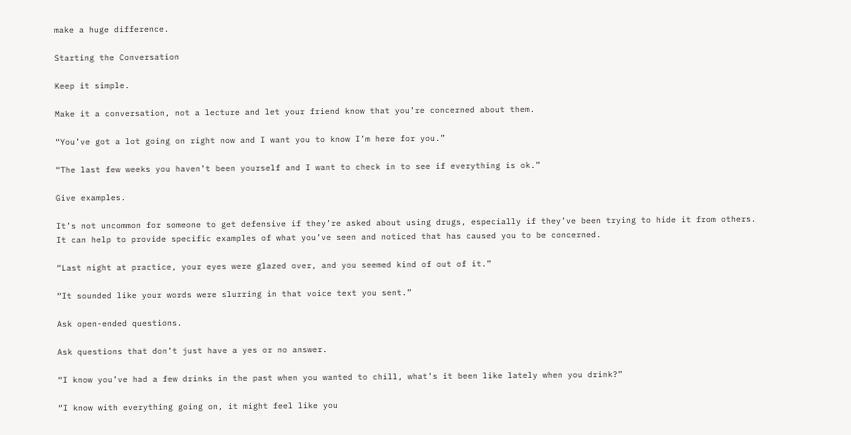make a huge difference.

Starting the Conversation

Keep it simple.

Make it a conversation, not a lecture and let your friend know that you’re concerned about them.

“You’ve got a lot going on right now and I want you to know I’m here for you.”

“The last few weeks you haven’t been yourself and I want to check in to see if everything is ok.”

Give examples.

It’s not uncommon for someone to get defensive if they’re asked about using drugs, especially if they’ve been trying to hide it from others. It can help to provide specific examples of what you’ve seen and noticed that has caused you to be concerned.

“Last night at practice, your eyes were glazed over, and you seemed kind of out of it.”

“It sounded like your words were slurring in that voice text you sent.”

Ask open-ended questions.

Ask questions that don’t just have a yes or no answer.

“I know you’ve had a few drinks in the past when you wanted to chill, what’s it been like lately when you drink?”

“I know with everything going on, it might feel like you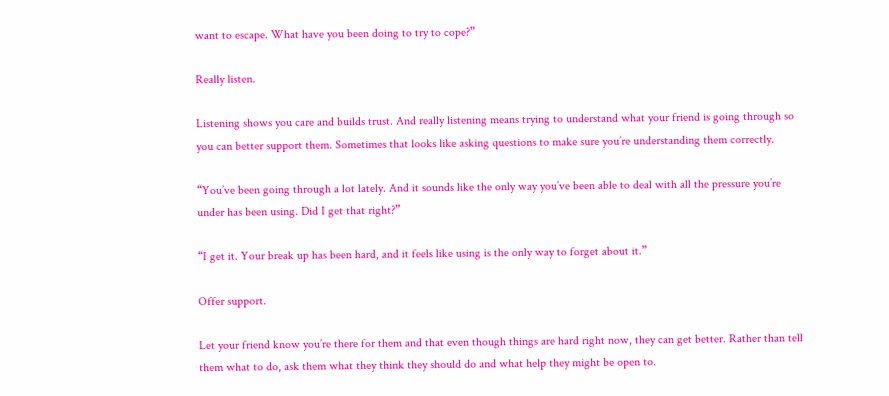want to escape. What have you been doing to try to cope?”

Really listen.

Listening shows you care and builds trust. And really listening means trying to understand what your friend is going through so you can better support them. Sometimes that looks like asking questions to make sure you’re understanding them correctly.

“You’ve been going through a lot lately. And it sounds like the only way you’ve been able to deal with all the pressure you’re under has been using. Did I get that right?”

“I get it. Your break up has been hard, and it feels like using is the only way to forget about it.”

Offer support.

Let your friend know you’re there for them and that even though things are hard right now, they can get better. Rather than tell them what to do, ask them what they think they should do and what help they might be open to.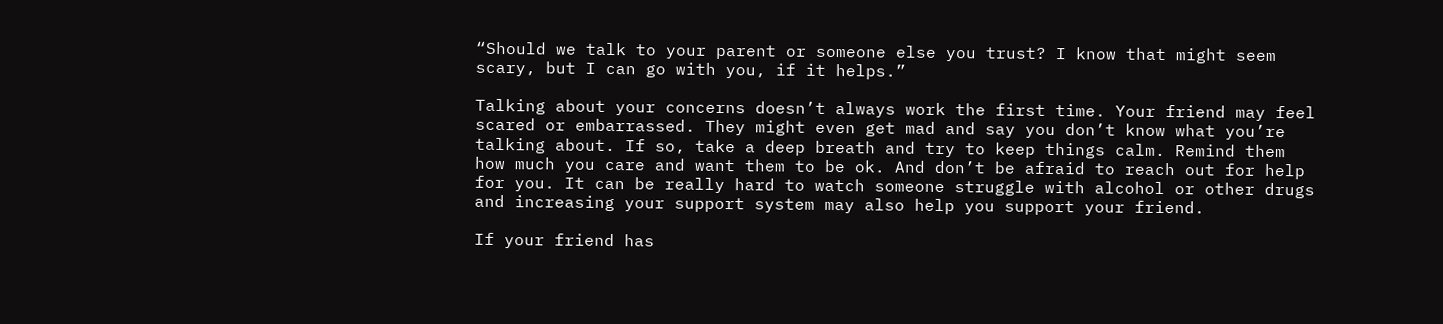“Should we talk to your parent or someone else you trust? I know that might seem scary, but I can go with you, if it helps.”

Talking about your concerns doesn’t always work the first time. Your friend may feel scared or embarrassed. They might even get mad and say you don’t know what you’re talking about. If so, take a deep breath and try to keep things calm. Remind them how much you care and want them to be ok. And don’t be afraid to reach out for help for you. It can be really hard to watch someone struggle with alcohol or other drugs and increasing your support system may also help you support your friend.

If your friend has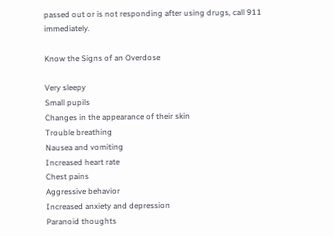passed out or is not responding after using drugs, call 911 immediately.

Know the Signs of an Overdose

Very sleepy
Small pupils
Changes in the appearance of their skin
Trouble breathing
Nausea and vomiting
Increased heart rate
Chest pains
Aggressive behavior
Increased anxiety and depression
Paranoid thoughts